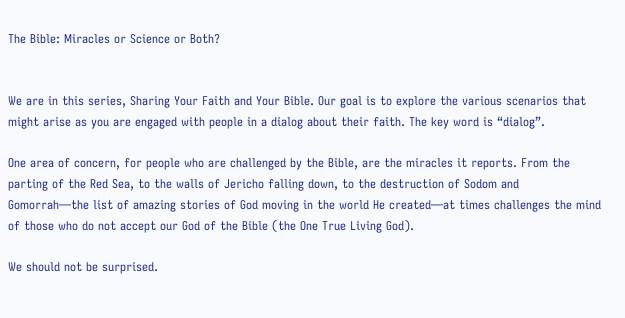The Bible: Miracles or Science or Both?


We are in this series, Sharing Your Faith and Your Bible. Our goal is to explore the various scenarios that might arise as you are engaged with people in a dialog about their faith. The key word is “dialog”.

One area of concern, for people who are challenged by the Bible, are the miracles it reports. From the parting of the Red Sea, to the walls of Jericho falling down, to the destruction of Sodom and Gomorrah—the list of amazing stories of God moving in the world He created—at times challenges the mind of those who do not accept our God of the Bible (the One True Living God).

We should not be surprised.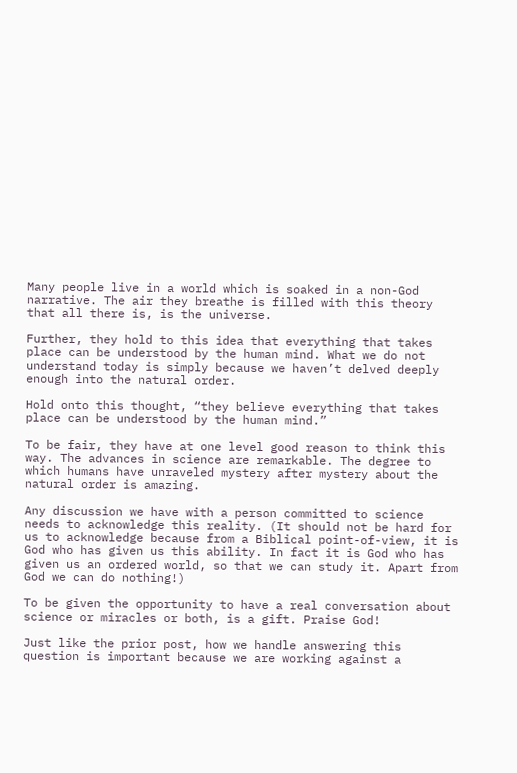Many people live in a world which is soaked in a non-God narrative. The air they breathe is filled with this theory that all there is, is the universe.

Further, they hold to this idea that everything that takes place can be understood by the human mind. What we do not understand today is simply because we haven’t delved deeply enough into the natural order.

Hold onto this thought, “they believe everything that takes place can be understood by the human mind.”

To be fair, they have at one level good reason to think this way. The advances in science are remarkable. The degree to which humans have unraveled mystery after mystery about the natural order is amazing.

Any discussion we have with a person committed to science needs to acknowledge this reality. (It should not be hard for us to acknowledge because from a Biblical point-of-view, it is God who has given us this ability. In fact it is God who has given us an ordered world, so that we can study it. Apart from God we can do nothing!)

To be given the opportunity to have a real conversation about science or miracles or both, is a gift. Praise God!

Just like the prior post, how we handle answering this question is important because we are working against a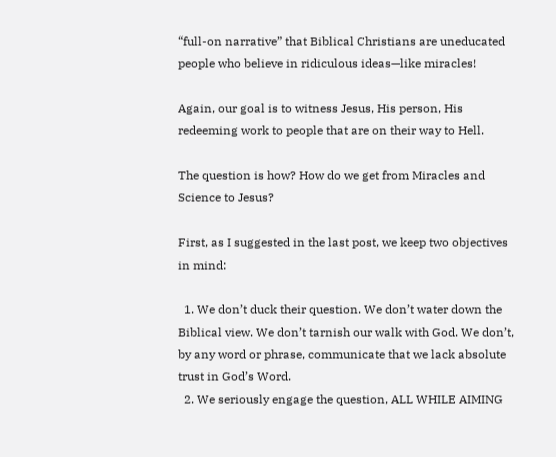“full-on narrative” that Biblical Christians are uneducated people who believe in ridiculous ideas—like miracles!

Again, our goal is to witness Jesus, His person, His redeeming work to people that are on their way to Hell.

The question is how? How do we get from Miracles and Science to Jesus?

First, as I suggested in the last post, we keep two objectives in mind:

  1. We don’t duck their question. We don’t water down the Biblical view. We don’t tarnish our walk with God. We don’t, by any word or phrase, communicate that we lack absolute trust in God’s Word.
  2. We seriously engage the question, ALL WHILE AIMING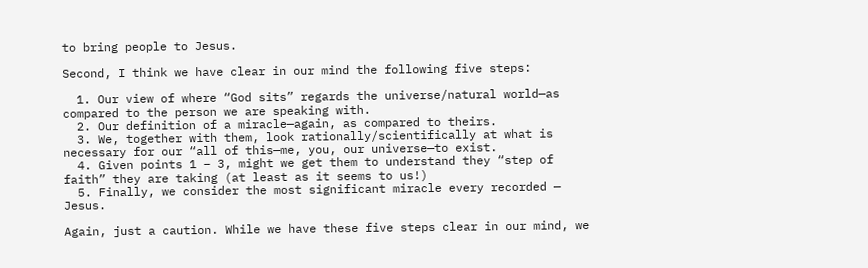to bring people to Jesus.

Second, I think we have clear in our mind the following five steps:

  1. Our view of where “God sits” regards the universe/natural world—as compared to the person we are speaking with.
  2. Our definition of a miracle—again, as compared to theirs.
  3. We, together with them, look rationally/scientifically at what is necessary for our “all of this—me, you, our universe—to exist.
  4. Given points 1 – 3, might we get them to understand they “step of faith” they are taking (at least as it seems to us!)
  5. Finally, we consider the most significant miracle every recorded — Jesus.

Again, just a caution. While we have these five steps clear in our mind, we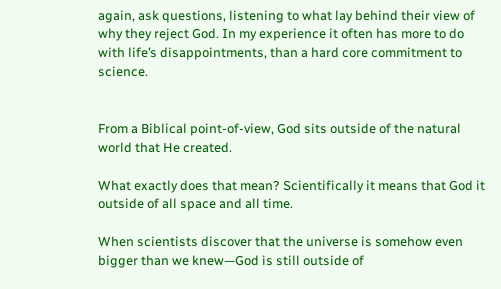again, ask questions, listening to what lay behind their view of why they reject God. In my experience it often has more to do with life’s disappointments, than a hard core commitment to science.


From a Biblical point-of-view, God sits outside of the natural world that He created.

What exactly does that mean? Scientifically it means that God it outside of all space and all time.

When scientists discover that the universe is somehow even bigger than we knew—God is still outside of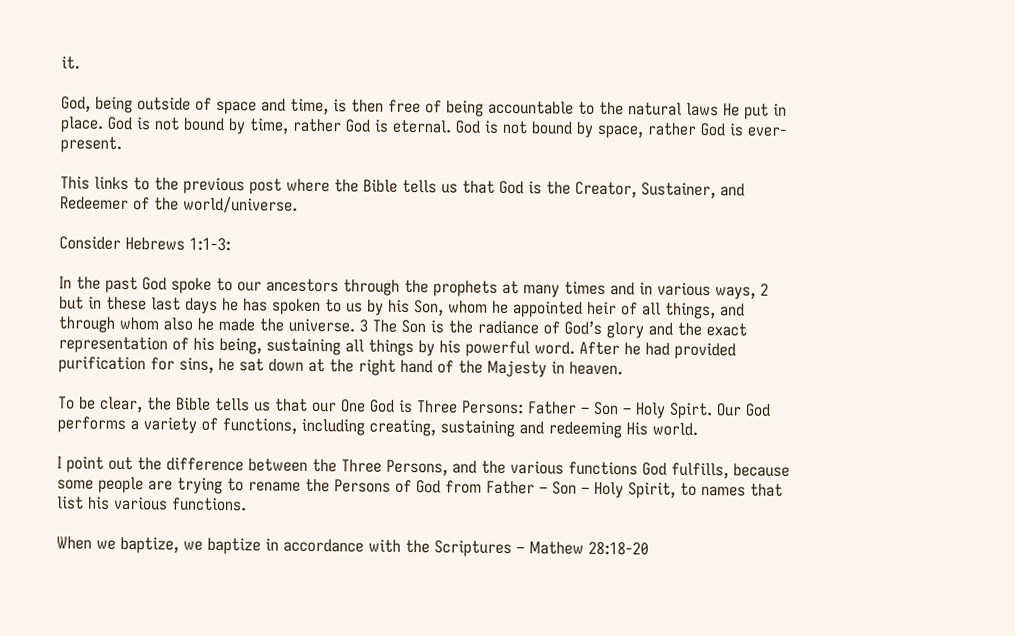it.

God, being outside of space and time, is then free of being accountable to the natural laws He put in place. God is not bound by time, rather God is eternal. God is not bound by space, rather God is ever-present.

This links to the previous post where the Bible tells us that God is the Creator, Sustainer, and Redeemer of the world/universe.

Consider Hebrews 1:1-3:

In the past God spoke to our ancestors through the prophets at many times and in various ways, 2 but in these last days he has spoken to us by his Son, whom he appointed heir of all things, and through whom also he made the universe. 3 The Son is the radiance of God’s glory and the exact representation of his being, sustaining all things by his powerful word. After he had provided purification for sins, he sat down at the right hand of the Majesty in heaven.

To be clear, the Bible tells us that our One God is Three Persons: Father – Son – Holy Spirt. Our God performs a variety of functions, including creating, sustaining and redeeming His world.

I point out the difference between the Three Persons, and the various functions God fulfills, because some people are trying to rename the Persons of God from Father – Son – Holy Spirit, to names that list his various functions.

When we baptize, we baptize in accordance with the Scriptures – Mathew 28:18-20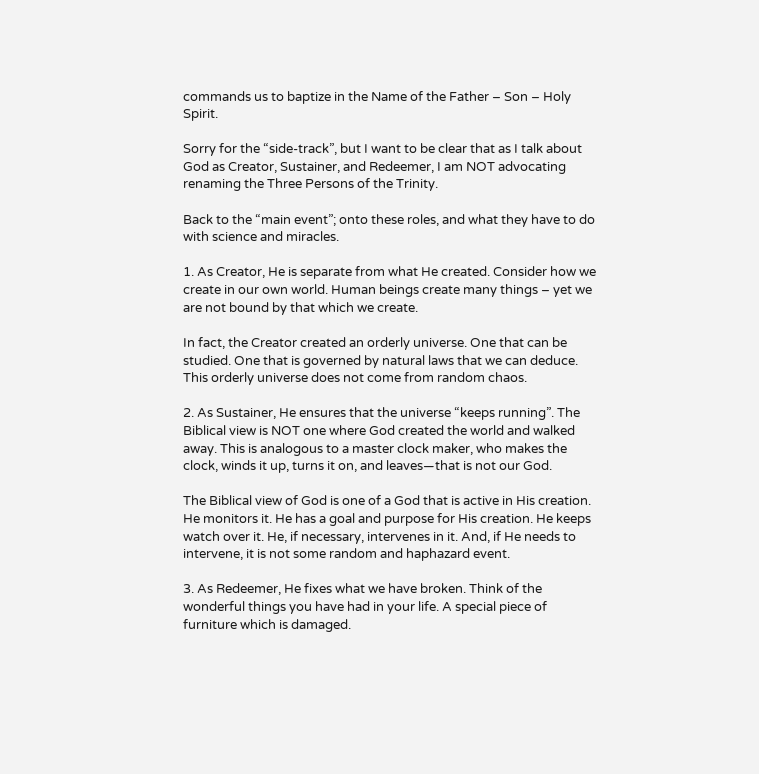commands us to baptize in the Name of the Father – Son – Holy Spirit.

Sorry for the “side-track”, but I want to be clear that as I talk about God as Creator, Sustainer, and Redeemer, I am NOT advocating renaming the Three Persons of the Trinity.

Back to the “main event”; onto these roles, and what they have to do with science and miracles.

1. As Creator, He is separate from what He created. Consider how we create in our own world. Human beings create many things – yet we are not bound by that which we create.

In fact, the Creator created an orderly universe. One that can be studied. One that is governed by natural laws that we can deduce. This orderly universe does not come from random chaos.

2. As Sustainer, He ensures that the universe “keeps running”. The Biblical view is NOT one where God created the world and walked away. This is analogous to a master clock maker, who makes the clock, winds it up, turns it on, and leaves—that is not our God.

The Biblical view of God is one of a God that is active in His creation. He monitors it. He has a goal and purpose for His creation. He keeps watch over it. He, if necessary, intervenes in it. And, if He needs to intervene, it is not some random and haphazard event.

3. As Redeemer, He fixes what we have broken. Think of the wonderful things you have had in your life. A special piece of furniture which is damaged.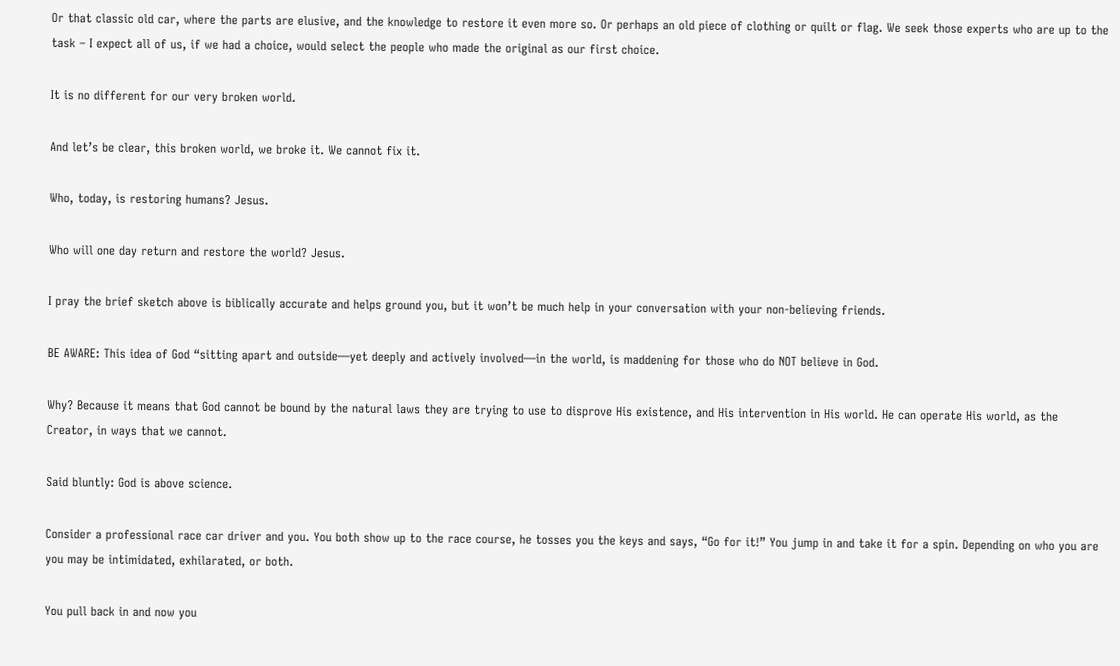Or that classic old car, where the parts are elusive, and the knowledge to restore it even more so. Or perhaps an old piece of clothing or quilt or flag. We seek those experts who are up to the task – I expect all of us, if we had a choice, would select the people who made the original as our first choice.

It is no different for our very broken world.

And let’s be clear, this broken world, we broke it. We cannot fix it.

Who, today, is restoring humans? Jesus.

Who will one day return and restore the world? Jesus.

I pray the brief sketch above is biblically accurate and helps ground you, but it won’t be much help in your conversation with your non-believing friends.

BE AWARE: This idea of God “sitting apart and outside—yet deeply and actively involved—in the world, is maddening for those who do NOT believe in God.

Why? Because it means that God cannot be bound by the natural laws they are trying to use to disprove His existence, and His intervention in His world. He can operate His world, as the Creator, in ways that we cannot.

Said bluntly: God is above science.

Consider a professional race car driver and you. You both show up to the race course, he tosses you the keys and says, “Go for it!” You jump in and take it for a spin. Depending on who you are you may be intimidated, exhilarated, or both.

You pull back in and now you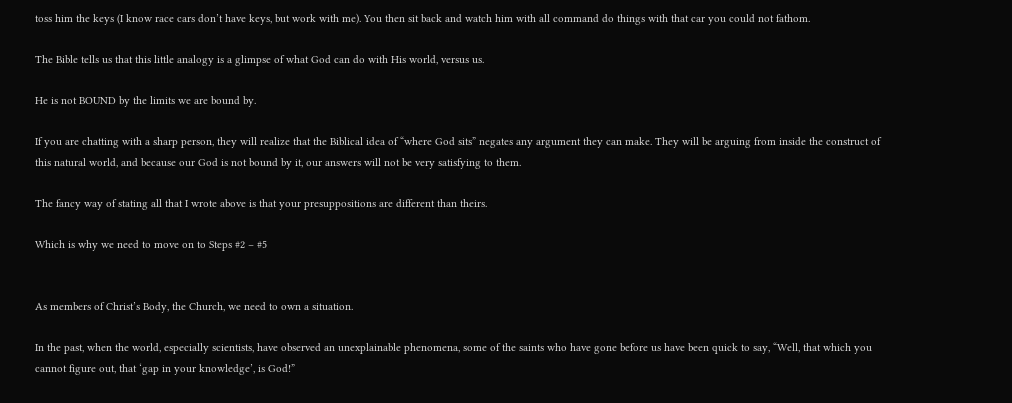toss him the keys (I know race cars don’t have keys, but work with me). You then sit back and watch him with all command do things with that car you could not fathom.

The Bible tells us that this little analogy is a glimpse of what God can do with His world, versus us.

He is not BOUND by the limits we are bound by.

If you are chatting with a sharp person, they will realize that the Biblical idea of “where God sits” negates any argument they can make. They will be arguing from inside the construct of this natural world, and because our God is not bound by it, our answers will not be very satisfying to them.

The fancy way of stating all that I wrote above is that your presuppositions are different than theirs.

Which is why we need to move on to Steps #2 – #5


As members of Christ’s Body, the Church, we need to own a situation.

In the past, when the world, especially scientists, have observed an unexplainable phenomena, some of the saints who have gone before us have been quick to say, “Well, that which you cannot figure out, that ‘gap in your knowledge’, is God!”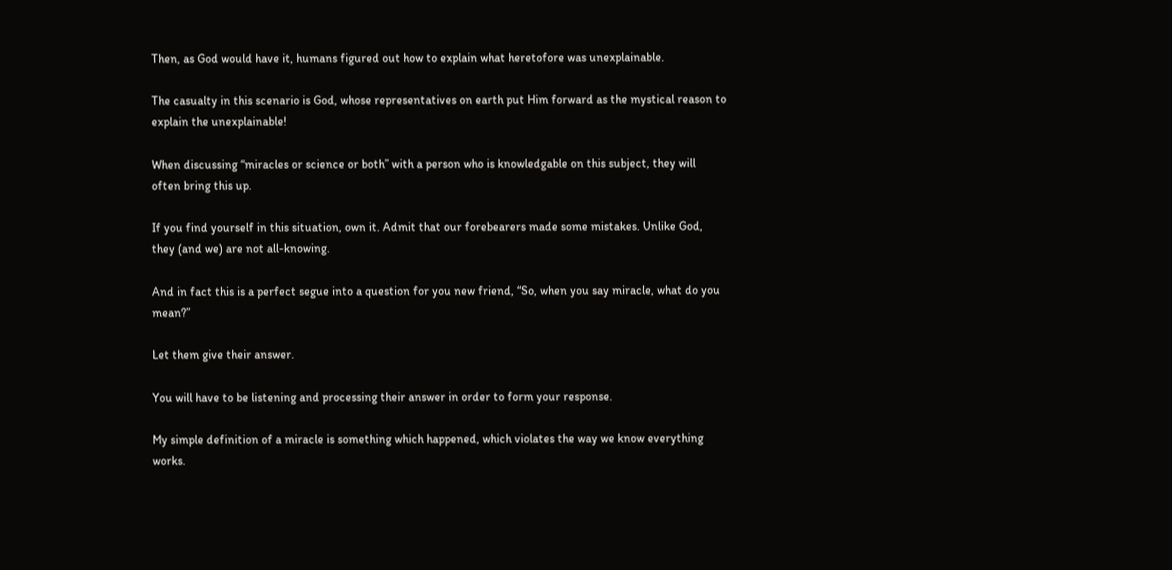Then, as God would have it, humans figured out how to explain what heretofore was unexplainable.

The casualty in this scenario is God, whose representatives on earth put Him forward as the mystical reason to explain the unexplainable!

When discussing “miracles or science or both” with a person who is knowledgable on this subject, they will often bring this up.

If you find yourself in this situation, own it. Admit that our forebearers made some mistakes. Unlike God, they (and we) are not all-knowing.

And in fact this is a perfect segue into a question for you new friend, “So, when you say miracle, what do you mean?”

Let them give their answer.

You will have to be listening and processing their answer in order to form your response.

My simple definition of a miracle is something which happened, which violates the way we know everything works.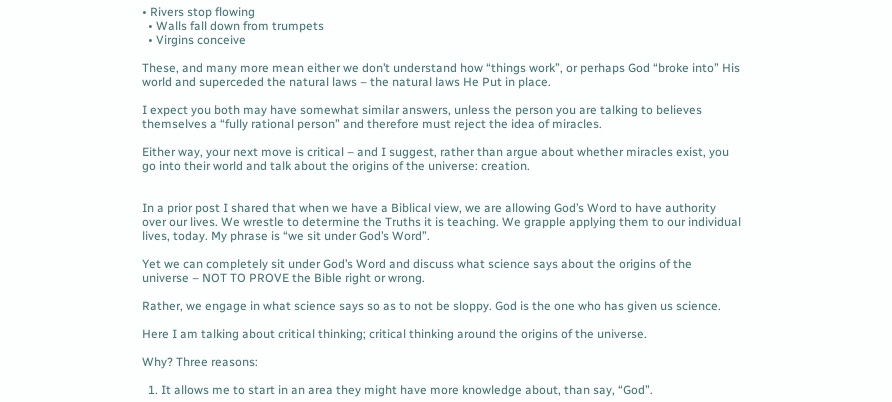• Rivers stop flowing
  • Walls fall down from trumpets
  • Virgins conceive

These, and many more mean either we don’t understand how “things work”, or perhaps God “broke into” His world and superceded the natural laws – the natural laws He Put in place.

I expect you both may have somewhat similar answers, unless the person you are talking to believes themselves a “fully rational person” and therefore must reject the idea of miracles.

Either way, your next move is critical – and I suggest, rather than argue about whether miracles exist, you go into their world and talk about the origins of the universe: creation.


In a prior post I shared that when we have a Biblical view, we are allowing God’s Word to have authority over our lives. We wrestle to determine the Truths it is teaching. We grapple applying them to our individual lives, today. My phrase is “we sit under God’s Word”.

Yet we can completely sit under God’s Word and discuss what science says about the origins of the universe – NOT TO PROVE the Bible right or wrong.

Rather, we engage in what science says so as to not be sloppy. God is the one who has given us science.

Here I am talking about critical thinking; critical thinking around the origins of the universe.

Why? Three reasons:

  1. It allows me to start in an area they might have more knowledge about, than say, “God”.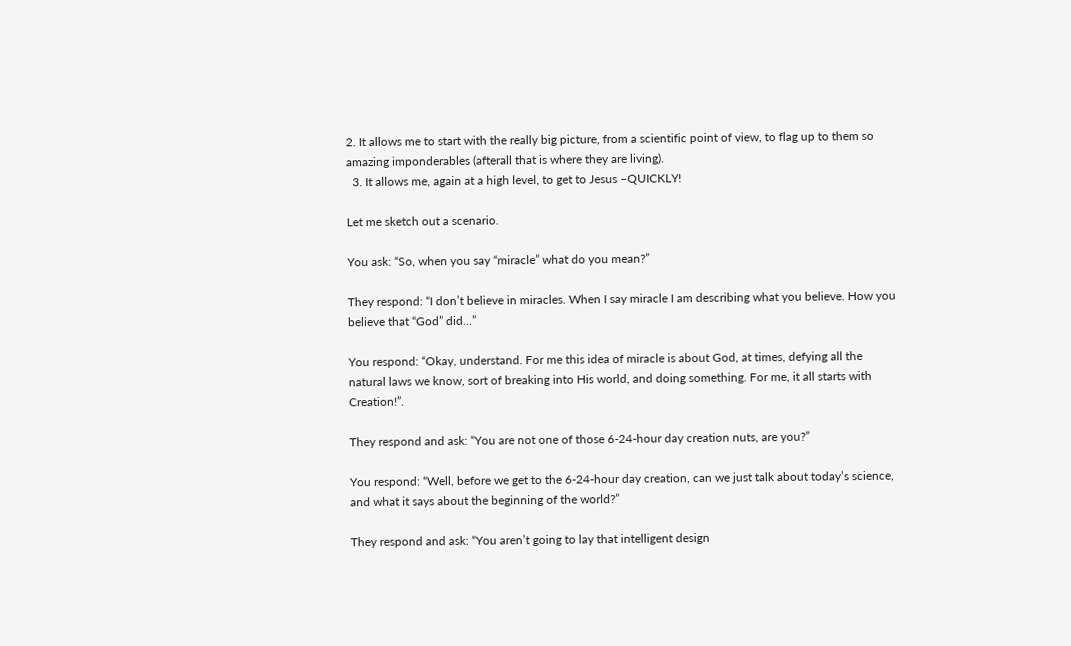2. It allows me to start with the really big picture, from a scientific point of view, to flag up to them so amazing imponderables (afterall that is where they are living).
  3. It allows me, again at a high level, to get to Jesus –QUICKLY!

Let me sketch out a scenario.

You ask: “So, when you say “miracle” what do you mean?”

They respond: “I don’t believe in miracles. When I say miracle I am describing what you believe. How you believe that “God” did…”

You respond: “Okay, understand. For me this idea of miracle is about God, at times, defying all the natural laws we know, sort of breaking into His world, and doing something. For me, it all starts with Creation!”.

They respond and ask: “You are not one of those 6-24-hour day creation nuts, are you?”

You respond: “Well, before we get to the 6-24-hour day creation, can we just talk about today’s science, and what it says about the beginning of the world?”

They respond and ask: “You aren’t going to lay that intelligent design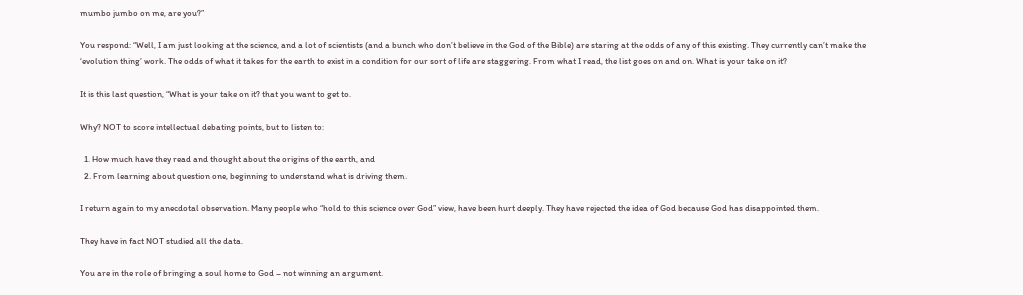mumbo jumbo on me, are you?”

You respond: “Well, I am just looking at the science, and a lot of scientists (and a bunch who don’t believe in the God of the Bible) are staring at the odds of any of this existing. They currently can’t make the ‘evolution thing’ work. The odds of what it takes for the earth to exist in a condition for our sort of life are staggering. From what I read, the list goes on and on. What is your take on it?

It is this last question, “What is your take on it? that you want to get to.

Why? NOT to score intellectual debating points, but to listen to:

  1. How much have they read and thought about the origins of the earth, and
  2. From learning about question one, beginning to understand what is driving them.

I return again to my anecdotal observation. Many people who “hold to this science over God” view, have been hurt deeply. They have rejected the idea of God because God has disappointed them.

They have in fact NOT studied all the data.

You are in the role of bringing a soul home to God – not winning an argument.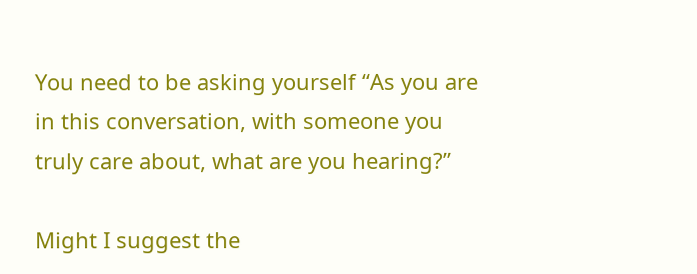You need to be asking yourself “As you are in this conversation, with someone you truly care about, what are you hearing?”

Might I suggest the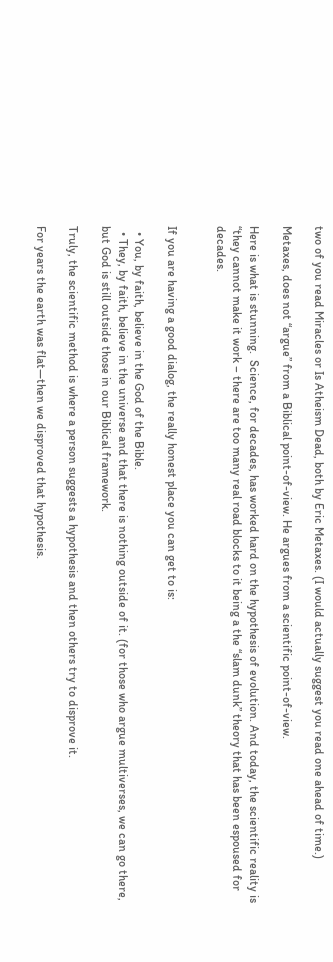two of you read Miracles or Is Atheism Dead, both by Eric Metaxes. (I would actually suggest you read one ahead of time.)

Metaxes, does not “argue” from a Biblical point-of-view. He argues from a scientific point-of-view.

Here is what is stunning.  Science, for decades, has worked hard on the hypothesis of evolution. And today, the scientific reality is “they cannot make it work – there are too many real road blocks to it being a the “slam dunk” theory that has been espoused for decades.


If you are having a good dialog, the really honest place you can get to is:

  • You, by faith, believe in the God of the Bible.
  • They, by faith, believe in the universe and that there is nothing outside of it. (for those who argue multiverses, we can go there, but God is still outside those in our Biblical framework.

Truly, the scientific method is where a person suggests a hypothesis and then others try to disprove it.

For years the earth was flat—then we disproved that hypothesis.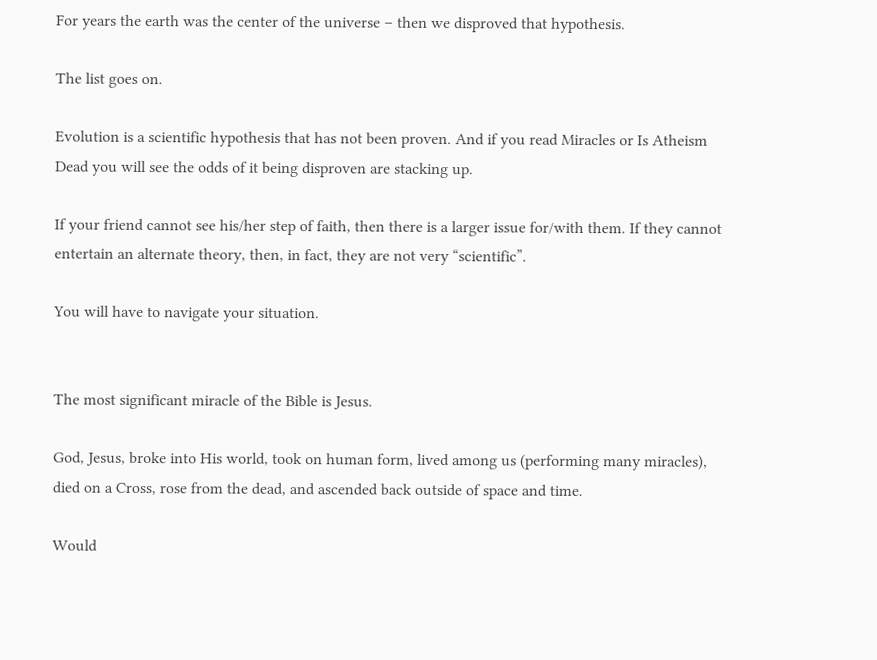For years the earth was the center of the universe – then we disproved that hypothesis.

The list goes on.

Evolution is a scientific hypothesis that has not been proven. And if you read Miracles or Is Atheism Dead you will see the odds of it being disproven are stacking up.

If your friend cannot see his/her step of faith, then there is a larger issue for/with them. If they cannot entertain an alternate theory, then, in fact, they are not very “scientific”.

You will have to navigate your situation.


The most significant miracle of the Bible is Jesus.

God, Jesus, broke into His world, took on human form, lived among us (performing many miracles), died on a Cross, rose from the dead, and ascended back outside of space and time.

Would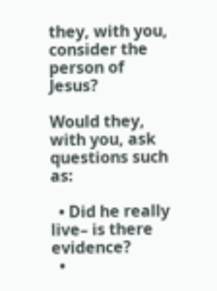they, with you, consider the person of Jesus?

Would they, with you, ask questions such as:

  • Did he really live– is there evidence?
  •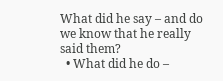What did he say – and do we know that he really said them?
  • What did he do –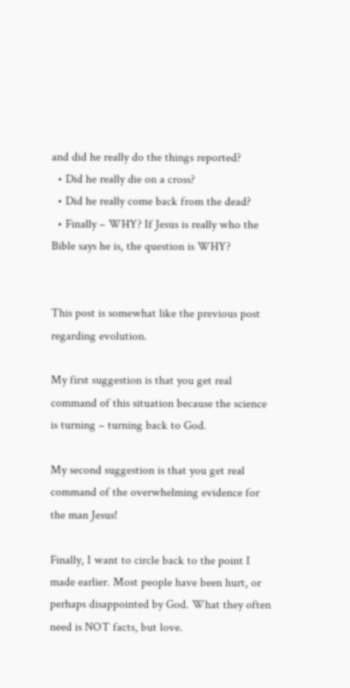and did he really do the things reported?
  • Did he really die on a cross?
  • Did he really come back from the dead?
  • Finally – WHY? If Jesus is really who the Bible says he is, the question is WHY?


This post is somewhat like the previous post regarding evolution.

My first suggestion is that you get real command of this situation because the science is turning – turning back to God.

My second suggestion is that you get real command of the overwhelming evidence for the man Jesus!

Finally, I want to circle back to the point I made earlier. Most people have been hurt, or perhaps disappointed by God. What they often need is NOT facts, but love.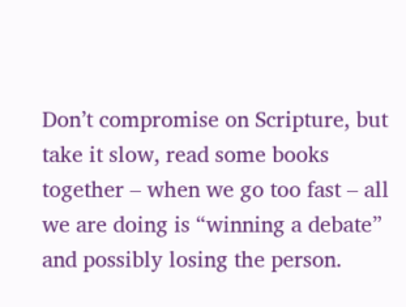Don’t compromise on Scripture, but take it slow, read some books together – when we go too fast – all we are doing is “winning a debate” and possibly losing the person.